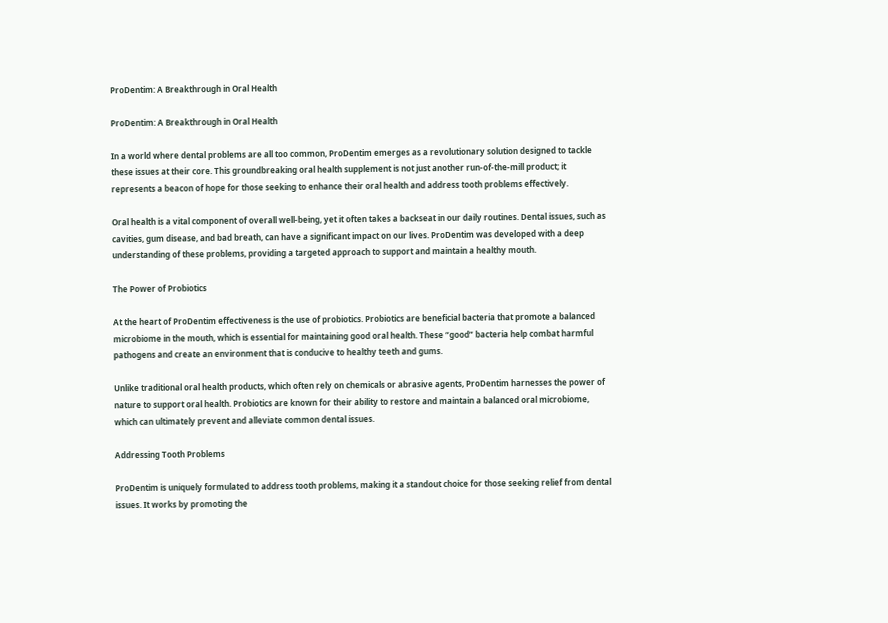ProDentim: A Breakthrough in Oral Health

ProDentim: A Breakthrough in Oral Health

In a world where dental problems are all too common, ProDentim emerges as a revolutionary solution designed to tackle these issues at their core. This groundbreaking oral health supplement is not just another run-of-the-mill product; it represents a beacon of hope for those seeking to enhance their oral health and address tooth problems effectively.

Oral health is a vital component of overall well-being, yet it often takes a backseat in our daily routines. Dental issues, such as cavities, gum disease, and bad breath, can have a significant impact on our lives. ProDentim was developed with a deep understanding of these problems, providing a targeted approach to support and maintain a healthy mouth.

The Power of Probiotics

At the heart of ProDentim effectiveness is the use of probiotics. Probiotics are beneficial bacteria that promote a balanced microbiome in the mouth, which is essential for maintaining good oral health. These “good” bacteria help combat harmful pathogens and create an environment that is conducive to healthy teeth and gums.

Unlike traditional oral health products, which often rely on chemicals or abrasive agents, ProDentim harnesses the power of nature to support oral health. Probiotics are known for their ability to restore and maintain a balanced oral microbiome, which can ultimately prevent and alleviate common dental issues.

Addressing Tooth Problems

ProDentim is uniquely formulated to address tooth problems, making it a standout choice for those seeking relief from dental issues. It works by promoting the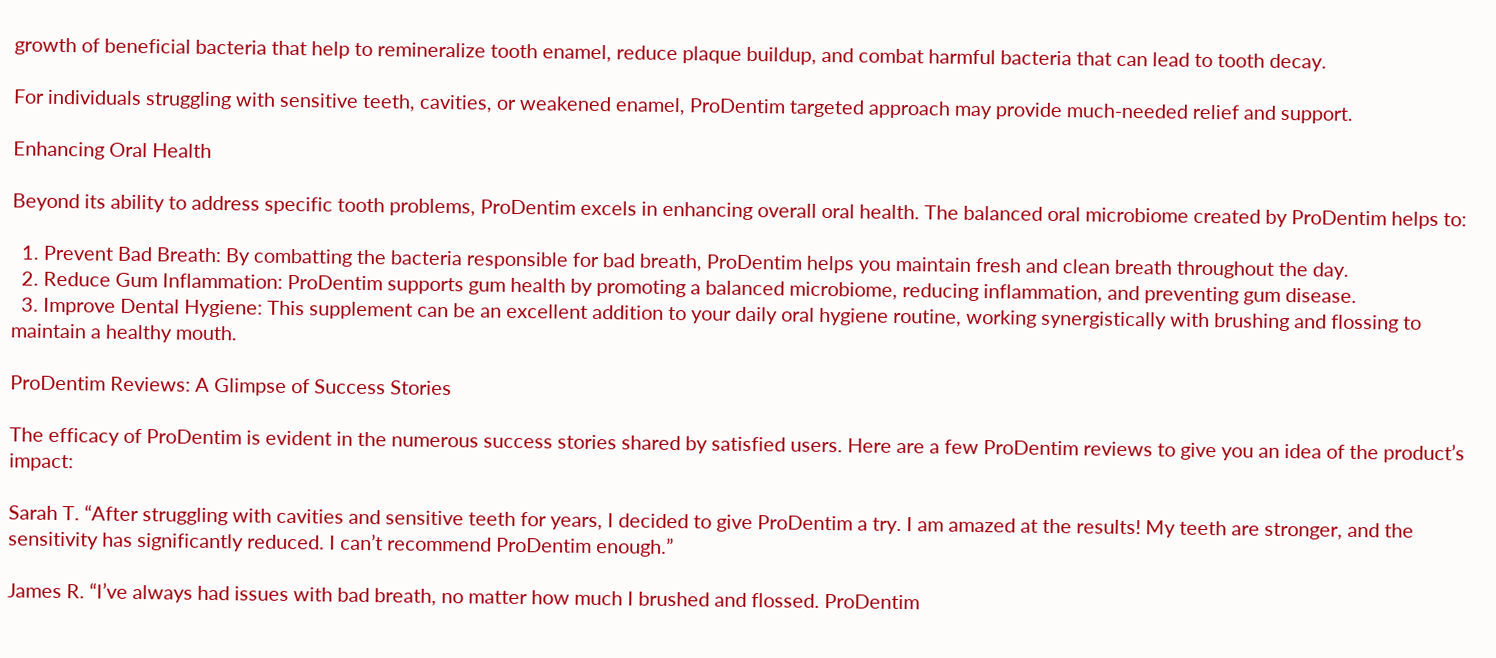growth of beneficial bacteria that help to remineralize tooth enamel, reduce plaque buildup, and combat harmful bacteria that can lead to tooth decay.

For individuals struggling with sensitive teeth, cavities, or weakened enamel, ProDentim targeted approach may provide much-needed relief and support.

Enhancing Oral Health

Beyond its ability to address specific tooth problems, ProDentim excels in enhancing overall oral health. The balanced oral microbiome created by ProDentim helps to:

  1. Prevent Bad Breath: By combatting the bacteria responsible for bad breath, ProDentim helps you maintain fresh and clean breath throughout the day.
  2. Reduce Gum Inflammation: ProDentim supports gum health by promoting a balanced microbiome, reducing inflammation, and preventing gum disease.
  3. Improve Dental Hygiene: This supplement can be an excellent addition to your daily oral hygiene routine, working synergistically with brushing and flossing to maintain a healthy mouth.

ProDentim Reviews: A Glimpse of Success Stories

The efficacy of ProDentim is evident in the numerous success stories shared by satisfied users. Here are a few ProDentim reviews to give you an idea of the product’s impact:

Sarah T. “After struggling with cavities and sensitive teeth for years, I decided to give ProDentim a try. I am amazed at the results! My teeth are stronger, and the sensitivity has significantly reduced. I can’t recommend ProDentim enough.”

James R. “I’ve always had issues with bad breath, no matter how much I brushed and flossed. ProDentim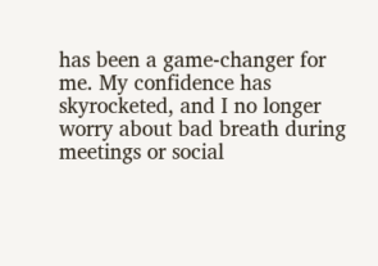has been a game-changer for me. My confidence has skyrocketed, and I no longer worry about bad breath during meetings or social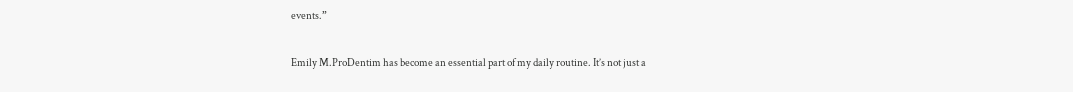events.”

Emily M.ProDentim has become an essential part of my daily routine. It’s not just a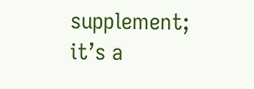supplement; it’s a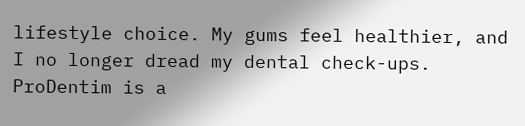lifestyle choice. My gums feel healthier, and I no longer dread my dental check-ups. ProDentim is a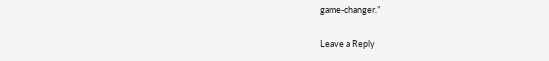game-changer.”

Leave a Reply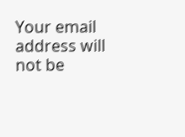Your email address will not be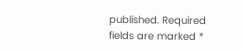published. Required fields are marked *